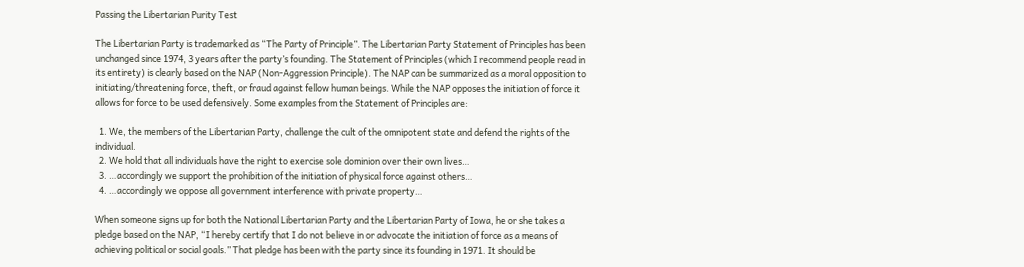Passing the Libertarian Purity Test

The Libertarian Party is trademarked as “The Party of Principle”. The Libertarian Party Statement of Principles has been unchanged since 1974, 3 years after the party’s founding. The Statement of Principles (which I recommend people read in its entirety) is clearly based on the NAP (Non-Aggression Principle). The NAP can be summarized as a moral opposition to initiating/threatening force, theft, or fraud against fellow human beings. While the NAP opposes the initiation of force it allows for force to be used defensively. Some examples from the Statement of Principles are:

  1. We, the members of the Libertarian Party, challenge the cult of the omnipotent state and defend the rights of the individual.
  2. We hold that all individuals have the right to exercise sole dominion over their own lives…
  3. …accordingly we support the prohibition of the initiation of physical force against others…
  4. …accordingly we oppose all government interference with private property…

When someone signs up for both the National Libertarian Party and the Libertarian Party of Iowa, he or she takes a pledge based on the NAP, “I hereby certify that I do not believe in or advocate the initiation of force as a means of achieving political or social goals.” That pledge has been with the party since its founding in 1971. It should be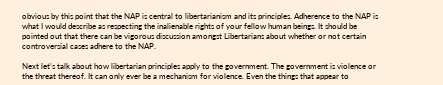obvious by this point that the NAP is central to libertarianism and its principles. Adherence to the NAP is what I would describe as respecting the inalienable rights of your fellow human beings. It should be pointed out that there can be vigorous discussion amongst Libertarians about whether or not certain controversial cases adhere to the NAP.

Next let’s talk about how libertarian principles apply to the government. The government is violence or the threat thereof. It can only ever be a mechanism for violence. Even the things that appear to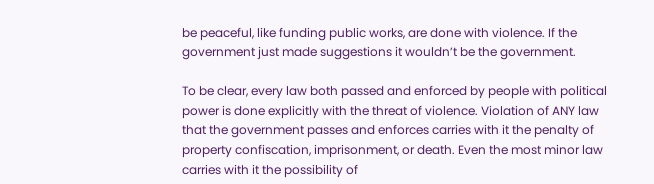be peaceful, like funding public works, are done with violence. If the government just made suggestions it wouldn’t be the government.

To be clear, every law both passed and enforced by people with political power is done explicitly with the threat of violence. Violation of ANY law that the government passes and enforces carries with it the penalty of property confiscation, imprisonment, or death. Even the most minor law carries with it the possibility of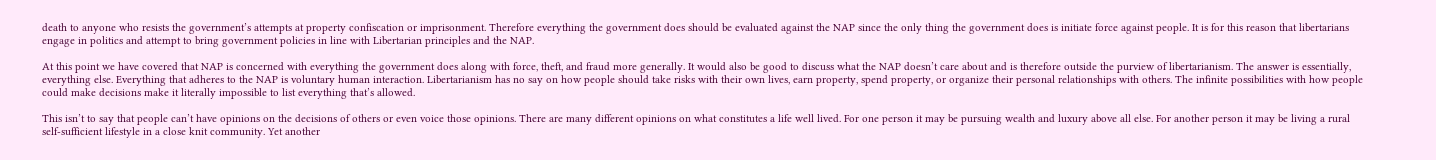death to anyone who resists the government’s attempts at property confiscation or imprisonment. Therefore everything the government does should be evaluated against the NAP since the only thing the government does is initiate force against people. It is for this reason that libertarians engage in politics and attempt to bring government policies in line with Libertarian principles and the NAP.

At this point we have covered that NAP is concerned with everything the government does along with force, theft, and fraud more generally. It would also be good to discuss what the NAP doesn’t care about and is therefore outside the purview of libertarianism. The answer is essentially, everything else. Everything that adheres to the NAP is voluntary human interaction. Libertarianism has no say on how people should take risks with their own lives, earn property, spend property, or organize their personal relationships with others. The infinite possibilities with how people could make decisions make it literally impossible to list everything that’s allowed.

This isn’t to say that people can’t have opinions on the decisions of others or even voice those opinions. There are many different opinions on what constitutes a life well lived. For one person it may be pursuing wealth and luxury above all else. For another person it may be living a rural self-sufficient lifestyle in a close knit community. Yet another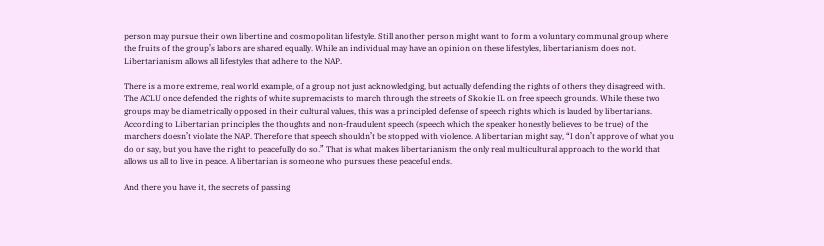person may pursue their own libertine and cosmopolitan lifestyle. Still another person might want to form a voluntary communal group where the fruits of the group’s labors are shared equally. While an individual may have an opinion on these lifestyles, libertarianism does not. Libertarianism allows all lifestyles that adhere to the NAP.

There is a more extreme, real world example, of a group not just acknowledging, but actually defending the rights of others they disagreed with. The ACLU once defended the rights of white supremacists to march through the streets of Skokie IL on free speech grounds. While these two groups may be diametrically opposed in their cultural values, this was a principled defense of speech rights which is lauded by libertarians. According to Libertarian principles the thoughts and non-fraudulent speech (speech which the speaker honestly believes to be true) of the marchers doesn’t violate the NAP. Therefore that speech shouldn’t be stopped with violence. A libertarian might say, “I don’t approve of what you do or say, but you have the right to peacefully do so.” That is what makes libertarianism the only real multicultural approach to the world that allows us all to live in peace. A libertarian is someone who pursues these peaceful ends.

And there you have it, the secrets of passing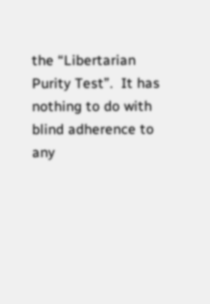the “Libertarian Purity Test”.  It has nothing to do with blind adherence to any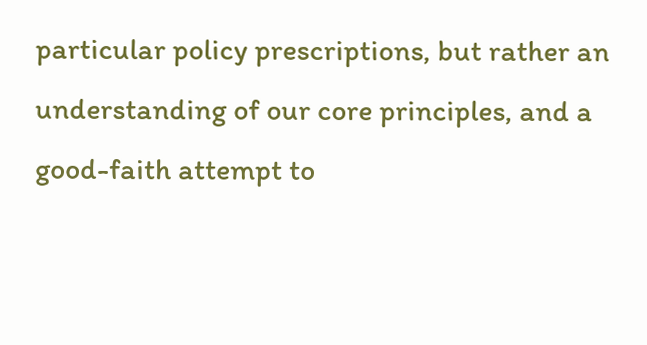particular policy prescriptions, but rather an understanding of our core principles, and a good-faith attempt to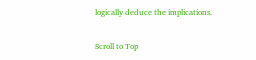logically deduce the implications.

Scroll to Top